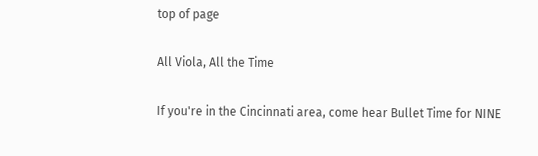top of page

All Viola, All the Time

If you're in the Cincinnati area, come hear Bullet Time for NINE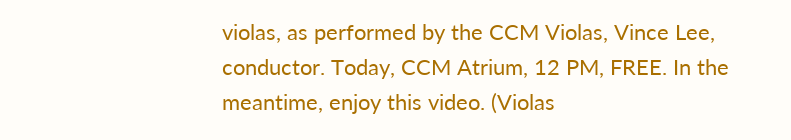violas, as performed by the CCM Violas, Vince Lee, conductor. Today, CCM Atrium, 12 PM, FREE. In the meantime, enjoy this video. (Violas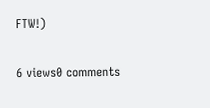FTW!)

6 views0 comments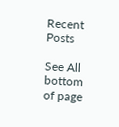Recent Posts

See All
bottom of page